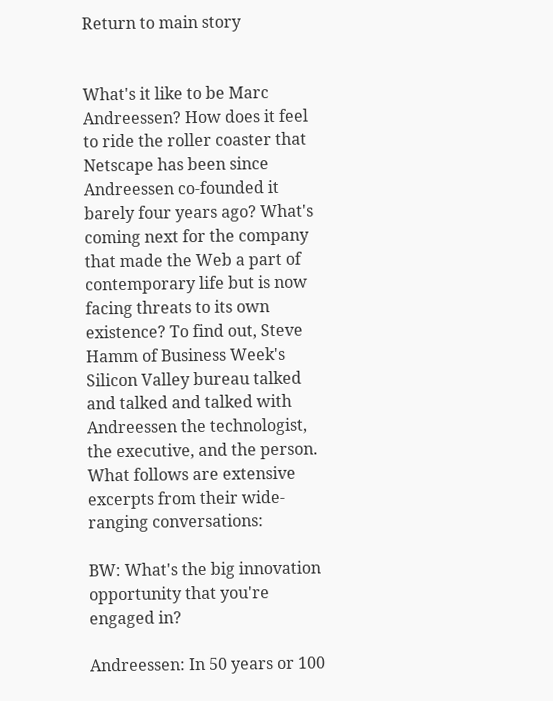Return to main story


What's it like to be Marc Andreessen? How does it feel to ride the roller coaster that Netscape has been since Andreessen co-founded it barely four years ago? What's coming next for the company that made the Web a part of contemporary life but is now facing threats to its own existence? To find out, Steve Hamm of Business Week's Silicon Valley bureau talked and talked and talked with Andreessen the technologist, the executive, and the person. What follows are extensive excerpts from their wide-ranging conversations:

BW: What's the big innovation opportunity that you're engaged in?

Andreessen: In 50 years or 100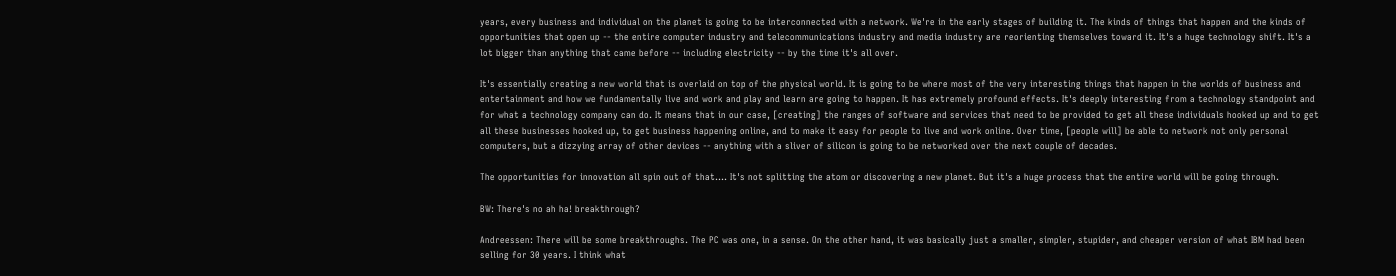years, every business and individual on the planet is going to be interconnected with a network. We're in the early stages of building it. The kinds of things that happen and the kinds of opportunities that open up -- the entire computer industry and telecommunications industry and media industry are reorienting themselves toward it. It's a huge technology shift. It's a lot bigger than anything that came before -- including electricity -- by the time it's all over.

It's essentially creating a new world that is overlaid on top of the physical world. It is going to be where most of the very interesting things that happen in the worlds of business and entertainment and how we fundamentally live and work and play and learn are going to happen. It has extremely profound effects. It's deeply interesting from a technology standpoint and for what a technology company can do. It means that in our case, [creating] the ranges of software and services that need to be provided to get all these individuals hooked up and to get all these businesses hooked up, to get business happening online, and to make it easy for people to live and work online. Over time, [people will] be able to network not only personal computers, but a dizzying array of other devices -- anything with a sliver of silicon is going to be networked over the next couple of decades.

The opportunities for innovation all spin out of that.... It's not splitting the atom or discovering a new planet. But it's a huge process that the entire world will be going through.

BW: There's no ah ha! breakthrough?

Andreessen: There will be some breakthroughs. The PC was one, in a sense. On the other hand, it was basically just a smaller, simpler, stupider, and cheaper version of what IBM had been selling for 30 years. I think what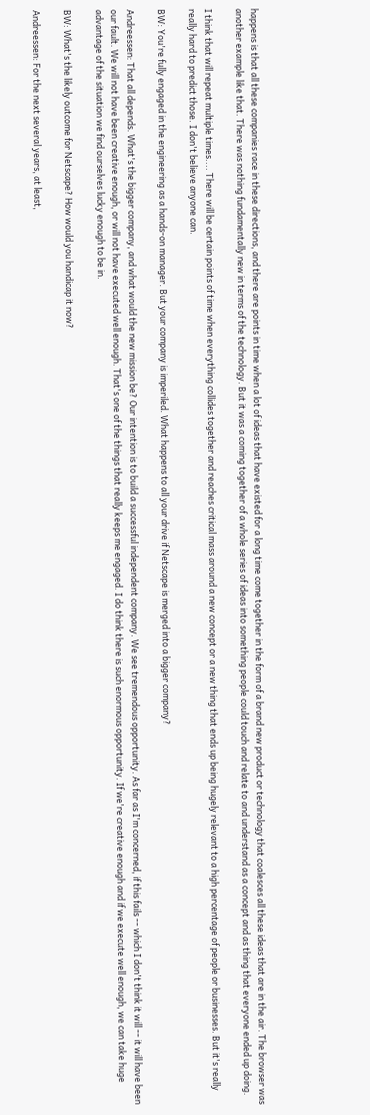happens is that all these companies race in these directions, and there are points in time when a lot of ideas that have existed for a long time come together in the form of a brand new product or technology that coalesces all these ideas that are in the air. The browser was another example like that. There was nothing fundamentally new in terms of the technology. But it was a coming together of a whole series of ideas into something people could touch and relate to and understand as a concept and as thing that everyone ended up doing.

I think that will repeat multiple times.... There will be certain points of time when everything collides together and reaches critical mass around a new concept or a new thing that ends up being hugely relevant to a high percentage of people or businesses. But it's really really hard to predict those. I don't believe anyone can.

BW: You're fully engaged in the engineering as a hands-on manager. But your company is imperiled. What happens to all your drive if Netscape is merged into a bigger company?

Andreessen: That all depends. What's the bigger company, and what would the new mission be? Our intention is to build a successful independent company. We see tremendous opportunity. As far as I'm concerned, if this fails -- which I don't think it will -- it will have been our fault. We will not have been creative enough, or will not have executed well enough. That's one of the things that really keeps me engaged. I do think there is such enormous opportunity. If we're creative enough and if we execute well enough, we can take huge advantage of the situation we find ourselves lucky enough to be in.

BW: What's the likely outcome for Netscape? How would you handicap it now?

Andreessen: For the next several years, at least,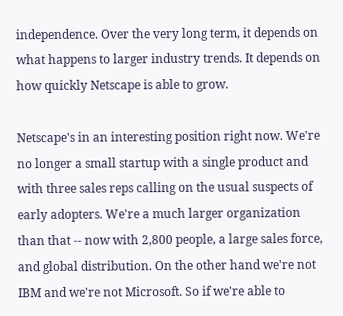independence. Over the very long term, it depends on what happens to larger industry trends. It depends on how quickly Netscape is able to grow.

Netscape's in an interesting position right now. We're no longer a small startup with a single product and with three sales reps calling on the usual suspects of early adopters. We're a much larger organization than that -- now with 2,800 people, a large sales force, and global distribution. On the other hand we're not IBM and we're not Microsoft. So if we're able to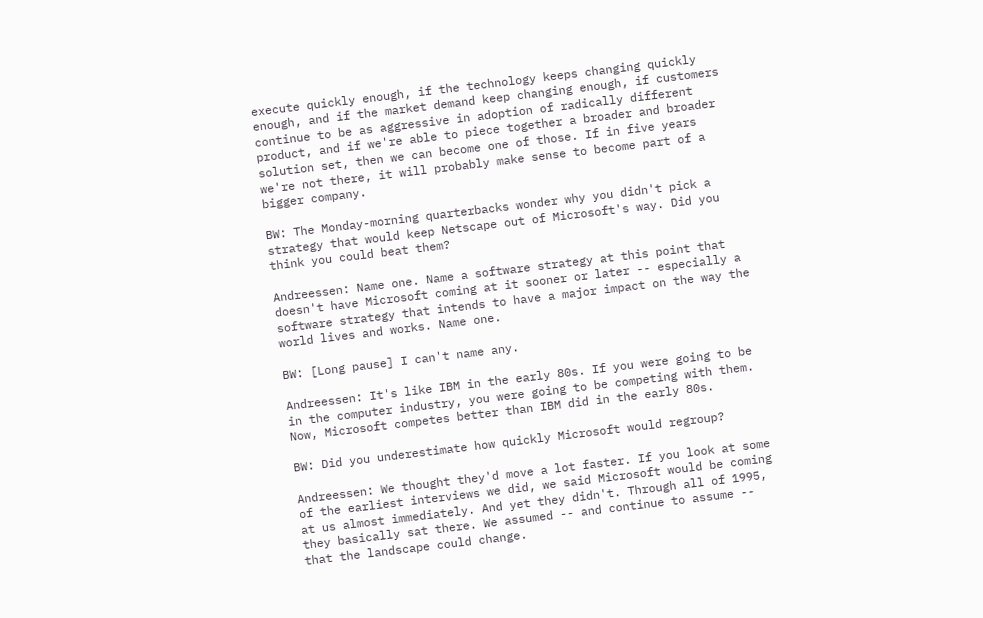execute quickly enough, if the technology keeps changing quickly enough, and if the market demand keep changing enough, if customers continue to be as aggressive in adoption of radically different product, and if we're able to piece together a broader and broader solution set, then we can become one of those. If in five years we're not there, it will probably make sense to become part of a bigger company.

BW: The Monday-morning quarterbacks wonder why you didn't pick a strategy that would keep Netscape out of Microsoft's way. Did you think you could beat them?

Andreessen: Name one. Name a software strategy at this point that doesn't have Microsoft coming at it sooner or later -- especially a software strategy that intends to have a major impact on the way the world lives and works. Name one.

BW: [Long pause] I can't name any.

Andreessen: It's like IBM in the early 80s. If you were going to be in the computer industry, you were going to be competing with them. Now, Microsoft competes better than IBM did in the early 80s.

BW: Did you underestimate how quickly Microsoft would regroup?

Andreessen: We thought they'd move a lot faster. If you look at some of the earliest interviews we did, we said Microsoft would be coming at us almost immediately. And yet they didn't. Through all of 1995, they basically sat there. We assumed -- and continue to assume -- that the landscape could change.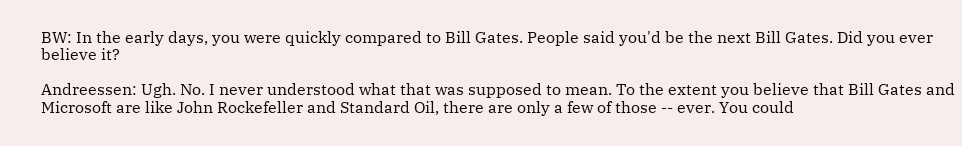BW: In the early days, you were quickly compared to Bill Gates. People said you'd be the next Bill Gates. Did you ever believe it?

Andreessen: Ugh. No. I never understood what that was supposed to mean. To the extent you believe that Bill Gates and Microsoft are like John Rockefeller and Standard Oil, there are only a few of those -- ever. You could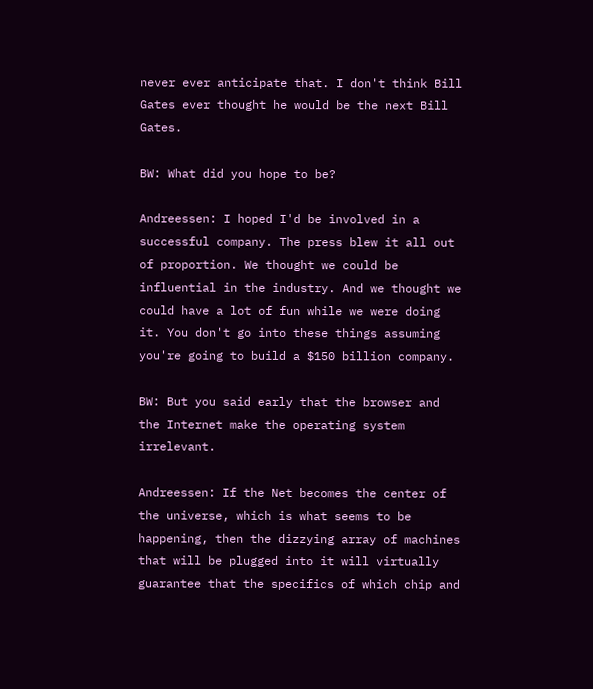never ever anticipate that. I don't think Bill Gates ever thought he would be the next Bill Gates.

BW: What did you hope to be?

Andreessen: I hoped I'd be involved in a successful company. The press blew it all out of proportion. We thought we could be influential in the industry. And we thought we could have a lot of fun while we were doing it. You don't go into these things assuming you're going to build a $150 billion company.

BW: But you said early that the browser and the Internet make the operating system irrelevant.

Andreessen: If the Net becomes the center of the universe, which is what seems to be happening, then the dizzying array of machines that will be plugged into it will virtually guarantee that the specifics of which chip and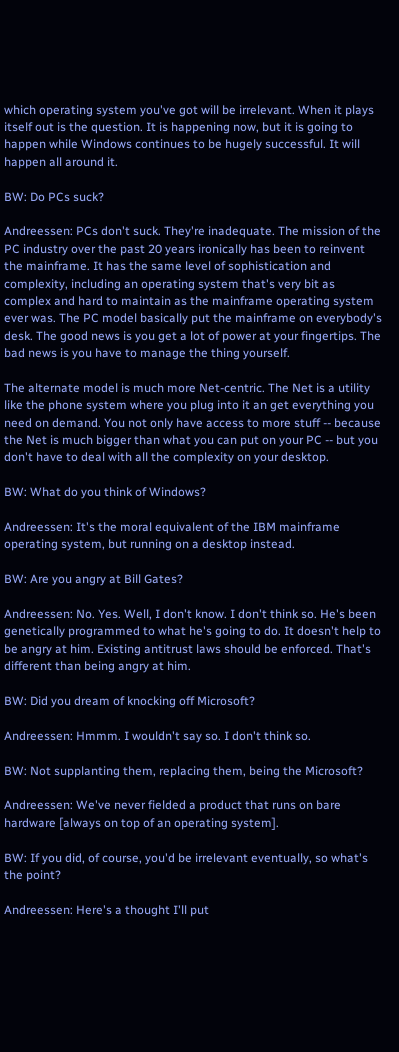which operating system you've got will be irrelevant. When it plays itself out is the question. It is happening now, but it is going to happen while Windows continues to be hugely successful. It will happen all around it.

BW: Do PCs suck?

Andreessen: PCs don't suck. They're inadequate. The mission of the PC industry over the past 20 years ironically has been to reinvent the mainframe. It has the same level of sophistication and complexity, including an operating system that's very bit as complex and hard to maintain as the mainframe operating system ever was. The PC model basically put the mainframe on everybody's desk. The good news is you get a lot of power at your fingertips. The bad news is you have to manage the thing yourself.

The alternate model is much more Net-centric. The Net is a utility like the phone system where you plug into it an get everything you need on demand. You not only have access to more stuff -- because the Net is much bigger than what you can put on your PC -- but you don't have to deal with all the complexity on your desktop.

BW: What do you think of Windows?

Andreessen: It's the moral equivalent of the IBM mainframe operating system, but running on a desktop instead.

BW: Are you angry at Bill Gates?

Andreessen: No. Yes. Well, I don't know. I don't think so. He's been genetically programmed to what he's going to do. It doesn't help to be angry at him. Existing antitrust laws should be enforced. That's different than being angry at him.

BW: Did you dream of knocking off Microsoft?

Andreessen: Hmmm. I wouldn't say so. I don't think so.

BW: Not supplanting them, replacing them, being the Microsoft?

Andreessen: We've never fielded a product that runs on bare hardware [always on top of an operating system].

BW: If you did, of course, you'd be irrelevant eventually, so what's the point?

Andreessen: Here's a thought I'll put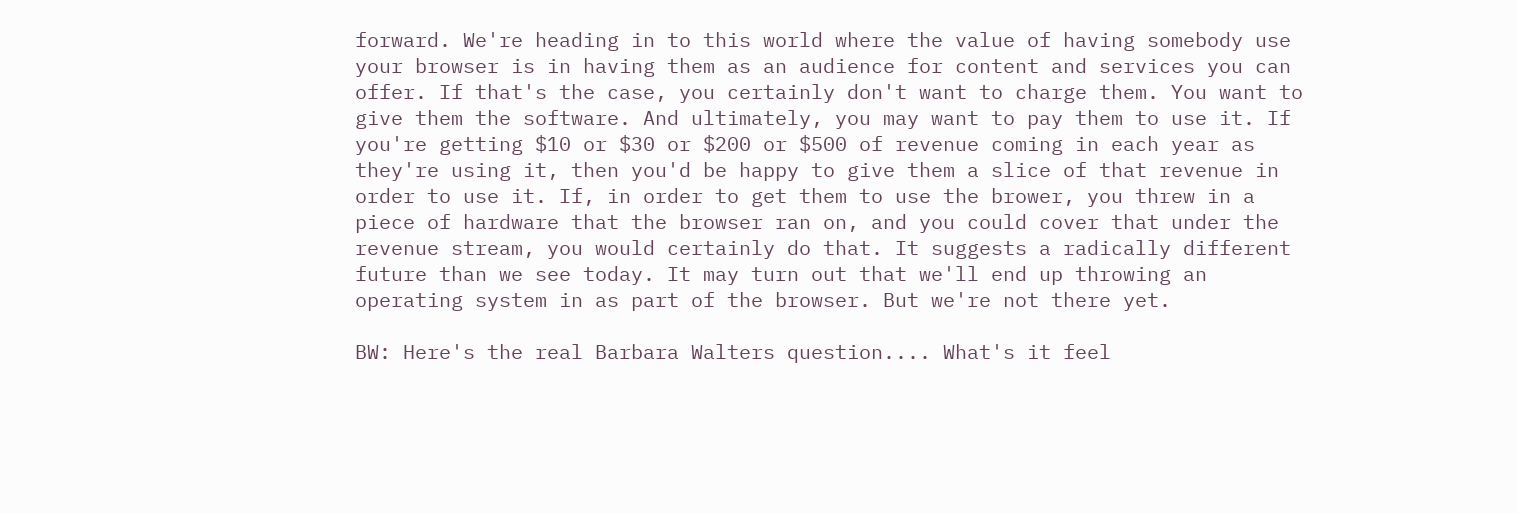forward. We're heading in to this world where the value of having somebody use your browser is in having them as an audience for content and services you can offer. If that's the case, you certainly don't want to charge them. You want to give them the software. And ultimately, you may want to pay them to use it. If you're getting $10 or $30 or $200 or $500 of revenue coming in each year as they're using it, then you'd be happy to give them a slice of that revenue in order to use it. If, in order to get them to use the brower, you threw in a piece of hardware that the browser ran on, and you could cover that under the revenue stream, you would certainly do that. It suggests a radically different future than we see today. It may turn out that we'll end up throwing an operating system in as part of the browser. But we're not there yet.

BW: Here's the real Barbara Walters question.... What's it feel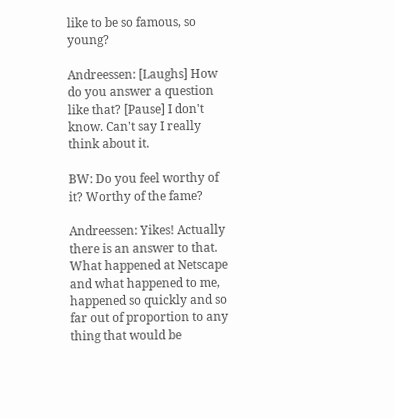like to be so famous, so young?

Andreessen: [Laughs] How do you answer a question like that? [Pause] I don't know. Can't say I really think about it.

BW: Do you feel worthy of it? Worthy of the fame?

Andreessen: Yikes! Actually there is an answer to that. What happened at Netscape and what happened to me, happened so quickly and so far out of proportion to any thing that would be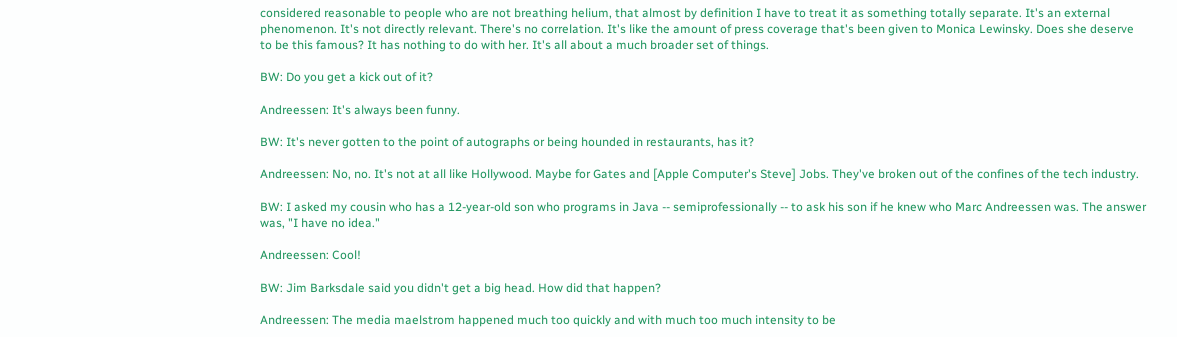considered reasonable to people who are not breathing helium, that almost by definition I have to treat it as something totally separate. It's an external phenomenon. It's not directly relevant. There's no correlation. It's like the amount of press coverage that's been given to Monica Lewinsky. Does she deserve to be this famous? It has nothing to do with her. It's all about a much broader set of things.

BW: Do you get a kick out of it?

Andreessen: It's always been funny.

BW: It's never gotten to the point of autographs or being hounded in restaurants, has it?

Andreessen: No, no. It's not at all like Hollywood. Maybe for Gates and [Apple Computer's Steve] Jobs. They've broken out of the confines of the tech industry.

BW: I asked my cousin who has a 12-year-old son who programs in Java -- semiprofessionally -- to ask his son if he knew who Marc Andreessen was. The answer was, "I have no idea."

Andreessen: Cool!

BW: Jim Barksdale said you didn't get a big head. How did that happen?

Andreessen: The media maelstrom happened much too quickly and with much too much intensity to be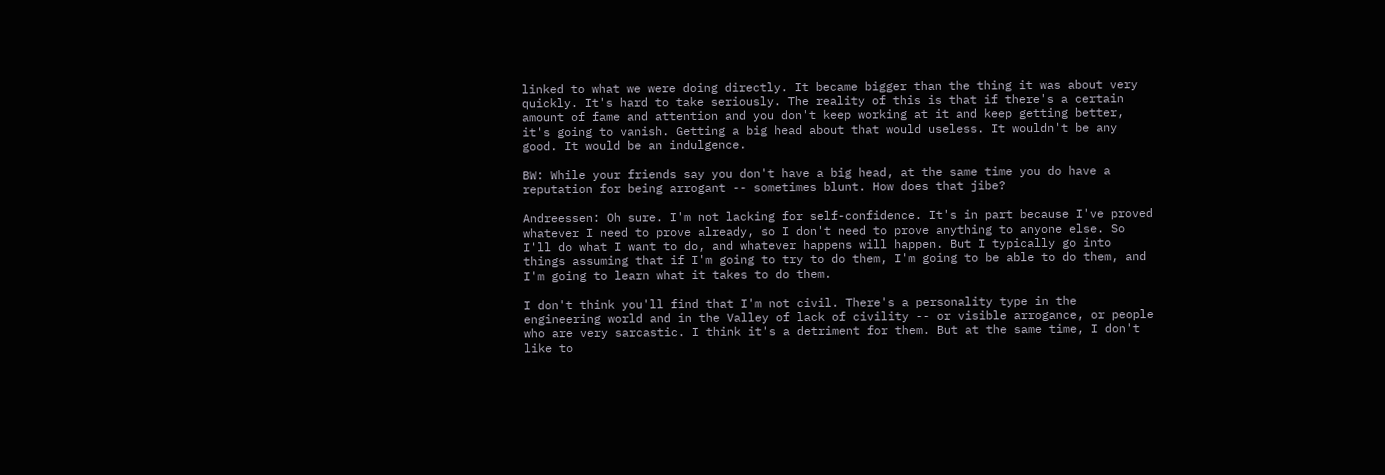linked to what we were doing directly. It became bigger than the thing it was about very quickly. It's hard to take seriously. The reality of this is that if there's a certain amount of fame and attention and you don't keep working at it and keep getting better, it's going to vanish. Getting a big head about that would useless. It wouldn't be any good. It would be an indulgence.

BW: While your friends say you don't have a big head, at the same time you do have a reputation for being arrogant -- sometimes blunt. How does that jibe?

Andreessen: Oh sure. I'm not lacking for self-confidence. It's in part because I've proved whatever I need to prove already, so I don't need to prove anything to anyone else. So I'll do what I want to do, and whatever happens will happen. But I typically go into things assuming that if I'm going to try to do them, I'm going to be able to do them, and I'm going to learn what it takes to do them.

I don't think you'll find that I'm not civil. There's a personality type in the engineering world and in the Valley of lack of civility -- or visible arrogance, or people who are very sarcastic. I think it's a detriment for them. But at the same time, I don't like to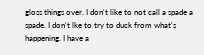gloss things over. I don't like to not call a spade a spade. I don't lke to try to duck from what's happening. I have a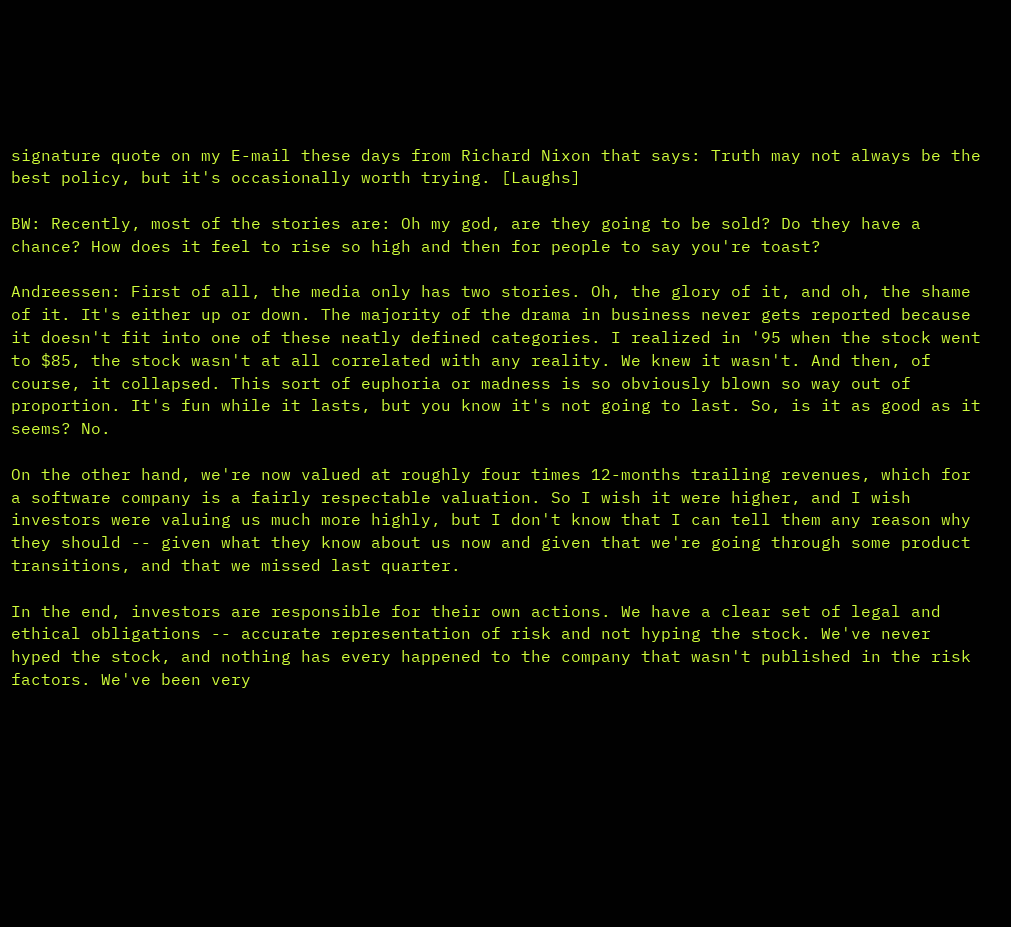signature quote on my E-mail these days from Richard Nixon that says: Truth may not always be the best policy, but it's occasionally worth trying. [Laughs]

BW: Recently, most of the stories are: Oh my god, are they going to be sold? Do they have a chance? How does it feel to rise so high and then for people to say you're toast?

Andreessen: First of all, the media only has two stories. Oh, the glory of it, and oh, the shame of it. It's either up or down. The majority of the drama in business never gets reported because it doesn't fit into one of these neatly defined categories. I realized in '95 when the stock went to $85, the stock wasn't at all correlated with any reality. We knew it wasn't. And then, of course, it collapsed. This sort of euphoria or madness is so obviously blown so way out of proportion. It's fun while it lasts, but you know it's not going to last. So, is it as good as it seems? No.

On the other hand, we're now valued at roughly four times 12-months trailing revenues, which for a software company is a fairly respectable valuation. So I wish it were higher, and I wish investors were valuing us much more highly, but I don't know that I can tell them any reason why they should -- given what they know about us now and given that we're going through some product transitions, and that we missed last quarter.

In the end, investors are responsible for their own actions. We have a clear set of legal and ethical obligations -- accurate representation of risk and not hyping the stock. We've never hyped the stock, and nothing has every happened to the company that wasn't published in the risk factors. We've been very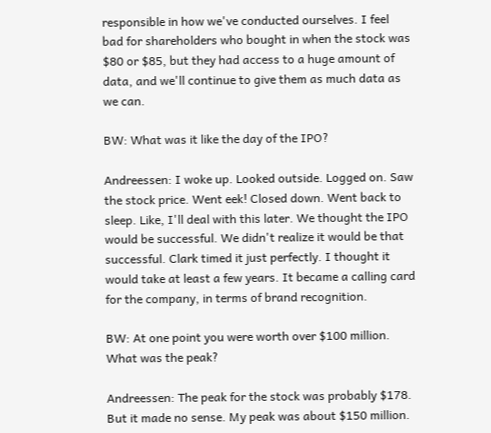responsible in how we've conducted ourselves. I feel bad for shareholders who bought in when the stock was $80 or $85, but they had access to a huge amount of data, and we'll continue to give them as much data as we can.

BW: What was it like the day of the IPO?

Andreessen: I woke up. Looked outside. Logged on. Saw the stock price. Went eek! Closed down. Went back to sleep. Like, I'll deal with this later. We thought the IPO would be successful. We didn't realize it would be that successful. Clark timed it just perfectly. I thought it would take at least a few years. It became a calling card for the company, in terms of brand recognition.

BW: At one point you were worth over $100 million. What was the peak?

Andreessen: The peak for the stock was probably $178. But it made no sense. My peak was about $150 million.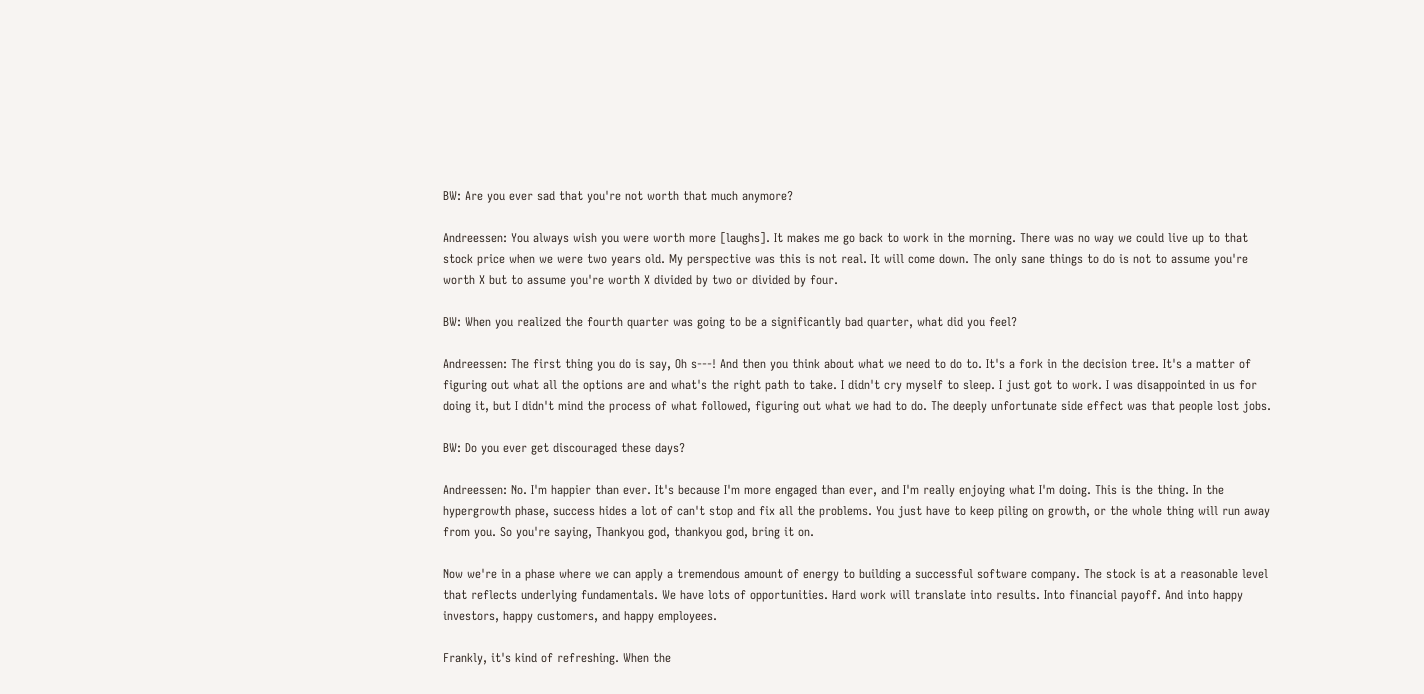BW: Are you ever sad that you're not worth that much anymore?

Andreessen: You always wish you were worth more [laughs]. It makes me go back to work in the morning. There was no way we could live up to that stock price when we were two years old. My perspective was this is not real. It will come down. The only sane things to do is not to assume you're worth X but to assume you're worth X divided by two or divided by four.

BW: When you realized the fourth quarter was going to be a significantly bad quarter, what did you feel?

Andreessen: The first thing you do is say, Oh s---! And then you think about what we need to do to. It's a fork in the decision tree. It's a matter of figuring out what all the options are and what's the right path to take. I didn't cry myself to sleep. I just got to work. I was disappointed in us for doing it, but I didn't mind the process of what followed, figuring out what we had to do. The deeply unfortunate side effect was that people lost jobs.

BW: Do you ever get discouraged these days?

Andreessen: No. I'm happier than ever. It's because I'm more engaged than ever, and I'm really enjoying what I'm doing. This is the thing. In the hypergrowth phase, success hides a lot of can't stop and fix all the problems. You just have to keep piling on growth, or the whole thing will run away from you. So you're saying, Thankyou god, thankyou god, bring it on.

Now we're in a phase where we can apply a tremendous amount of energy to building a successful software company. The stock is at a reasonable level that reflects underlying fundamentals. We have lots of opportunities. Hard work will translate into results. Into financial payoff. And into happy investors, happy customers, and happy employees.

Frankly, it's kind of refreshing. When the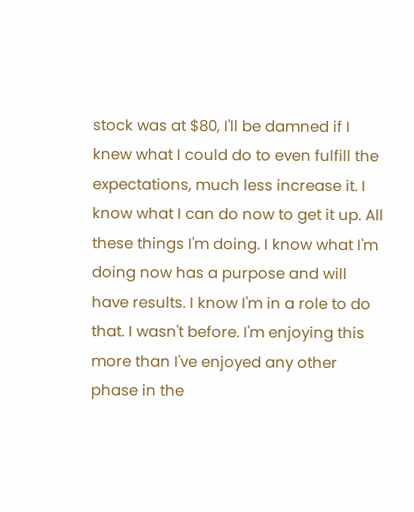stock was at $80, I'll be damned if I knew what I could do to even fulfill the expectations, much less increase it. I know what I can do now to get it up. All these things I'm doing. I know what I'm doing now has a purpose and will have results. I know I'm in a role to do that. I wasn't before. I'm enjoying this more than I've enjoyed any other phase in the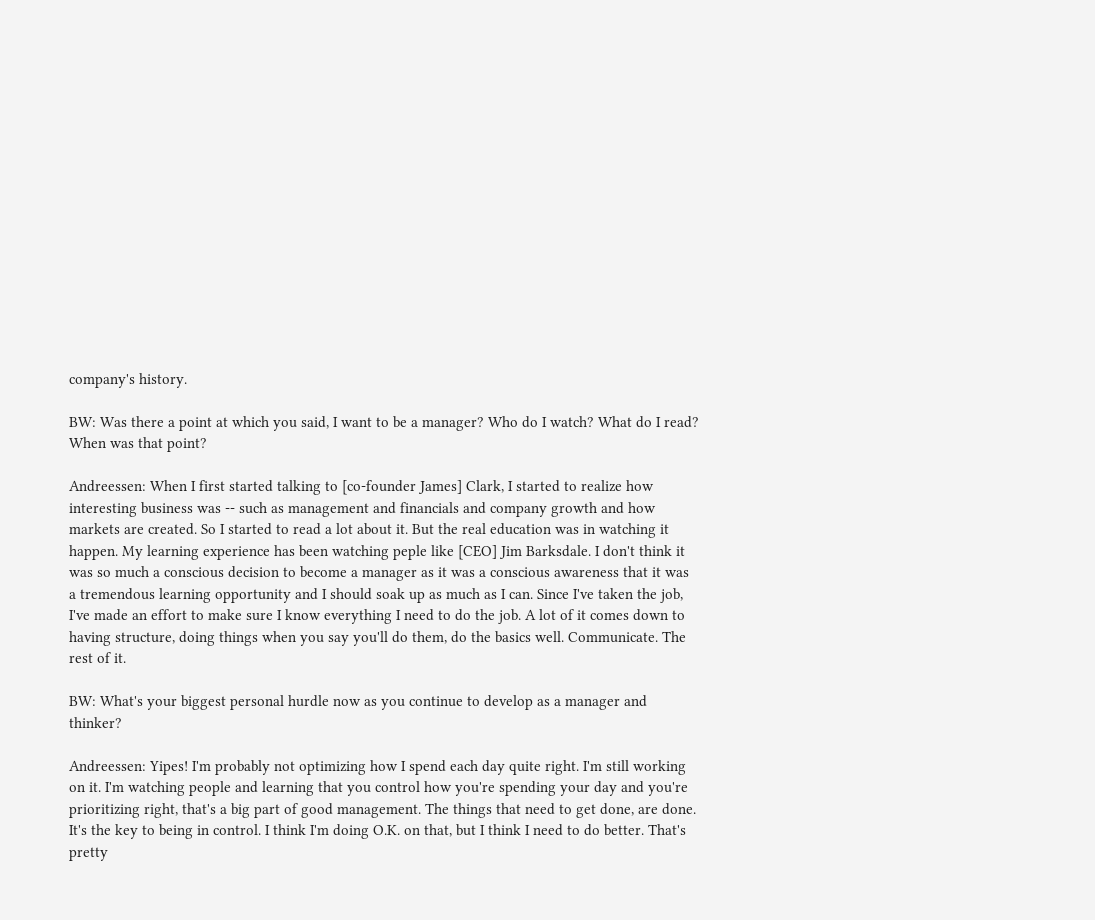company's history.

BW: Was there a point at which you said, I want to be a manager? Who do I watch? What do I read? When was that point?

Andreessen: When I first started talking to [co-founder James] Clark, I started to realize how interesting business was -- such as management and financials and company growth and how markets are created. So I started to read a lot about it. But the real education was in watching it happen. My learning experience has been watching peple like [CEO] Jim Barksdale. I don't think it was so much a conscious decision to become a manager as it was a conscious awareness that it was a tremendous learning opportunity and I should soak up as much as I can. Since I've taken the job, I've made an effort to make sure I know everything I need to do the job. A lot of it comes down to having structure, doing things when you say you'll do them, do the basics well. Communicate. The rest of it.

BW: What's your biggest personal hurdle now as you continue to develop as a manager and thinker?

Andreessen: Yipes! I'm probably not optimizing how I spend each day quite right. I'm still working on it. I'm watching people and learning that you control how you're spending your day and you're prioritizing right, that's a big part of good management. The things that need to get done, are done. It's the key to being in control. I think I'm doing O.K. on that, but I think I need to do better. That's pretty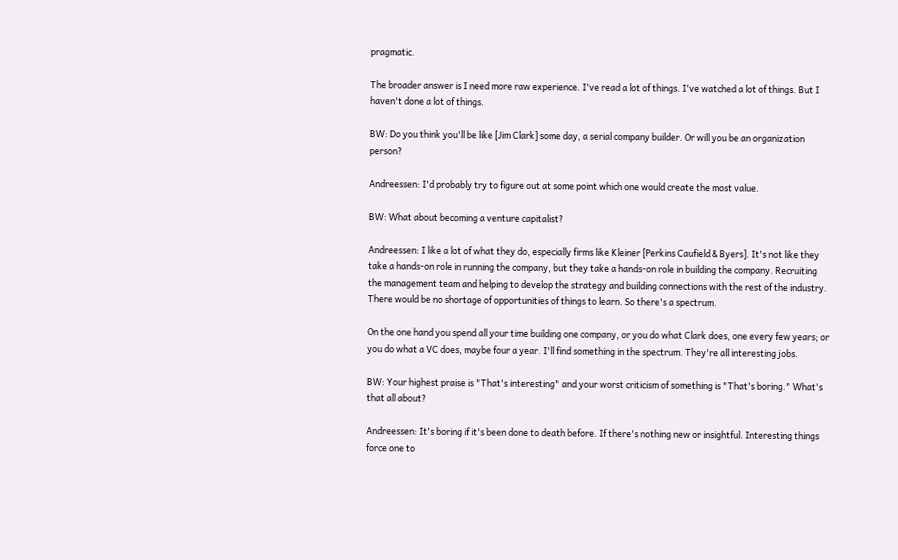pragmatic.

The broader answer is I need more raw experience. I've read a lot of things. I've watched a lot of things. But I haven't done a lot of things.

BW: Do you think you'll be like [Jim Clark] some day, a serial company builder. Or will you be an organization person?

Andreessen: I'd probably try to figure out at some point which one would create the most value.

BW: What about becoming a venture capitalist?

Andreessen: I like a lot of what they do, especially firms like Kleiner [Perkins Caufield & Byers]. It's not like they take a hands-on role in running the company, but they take a hands-on role in building the company. Recruiting the management team and helping to develop the strategy and building connections with the rest of the industry. There would be no shortage of opportunities of things to learn. So there's a spectrum.

On the one hand you spend all your time building one company, or you do what Clark does, one every few years; or you do what a VC does, maybe four a year. I'll find something in the spectrum. They're all interesting jobs.

BW: Your highest praise is "That's interesting" and your worst criticism of something is "That's boring." What's that all about?

Andreessen: It's boring if it's been done to death before. If there's nothing new or insightful. Interesting things force one to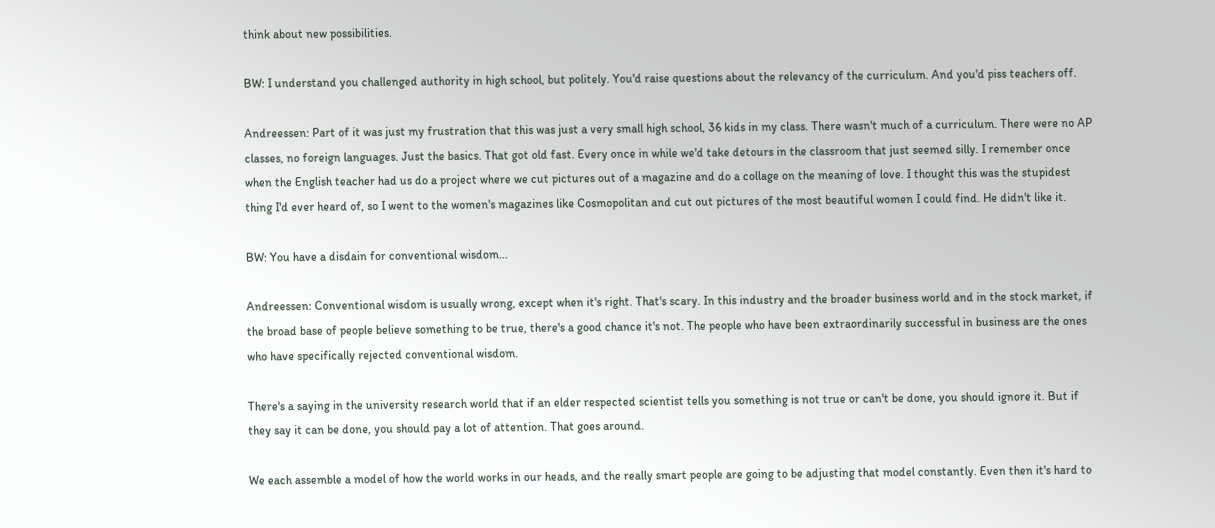think about new possibilities.

BW: I understand you challenged authority in high school, but politely. You'd raise questions about the relevancy of the curriculum. And you'd piss teachers off.

Andreessen: Part of it was just my frustration that this was just a very small high school, 36 kids in my class. There wasn't much of a curriculum. There were no AP classes, no foreign languages. Just the basics. That got old fast. Every once in while we'd take detours in the classroom that just seemed silly. I remember once when the English teacher had us do a project where we cut pictures out of a magazine and do a collage on the meaning of love. I thought this was the stupidest thing I'd ever heard of, so I went to the women's magazines like Cosmopolitan and cut out pictures of the most beautiful women I could find. He didn't like it.

BW: You have a disdain for conventional wisdom...

Andreessen: Conventional wisdom is usually wrong, except when it's right. That's scary. In this industry and the broader business world and in the stock market, if the broad base of people believe something to be true, there's a good chance it's not. The people who have been extraordinarily successful in business are the ones who have specifically rejected conventional wisdom.

There's a saying in the university research world that if an elder respected scientist tells you something is not true or can't be done, you should ignore it. But if they say it can be done, you should pay a lot of attention. That goes around.

We each assemble a model of how the world works in our heads, and the really smart people are going to be adjusting that model constantly. Even then it's hard to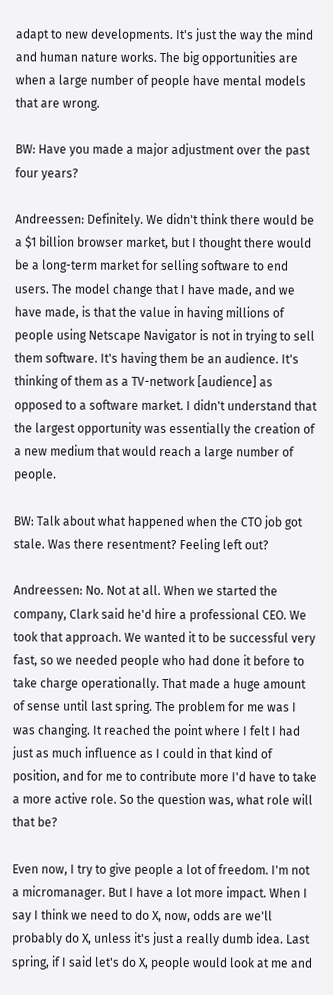adapt to new developments. It's just the way the mind and human nature works. The big opportunities are when a large number of people have mental models that are wrong.

BW: Have you made a major adjustment over the past four years?

Andreessen: Definitely. We didn't think there would be a $1 billion browser market, but I thought there would be a long-term market for selling software to end users. The model change that I have made, and we have made, is that the value in having millions of people using Netscape Navigator is not in trying to sell them software. It's having them be an audience. It's thinking of them as a TV-network [audience] as opposed to a software market. I didn't understand that the largest opportunity was essentially the creation of a new medium that would reach a large number of people.

BW: Talk about what happened when the CTO job got stale. Was there resentment? Feeling left out?

Andreessen: No. Not at all. When we started the company, Clark said he'd hire a professional CEO. We took that approach. We wanted it to be successful very fast, so we needed people who had done it before to take charge operationally. That made a huge amount of sense until last spring. The problem for me was I was changing. It reached the point where I felt I had just as much influence as I could in that kind of position, and for me to contribute more I'd have to take a more active role. So the question was, what role will that be?

Even now, I try to give people a lot of freedom. I'm not a micromanager. But I have a lot more impact. When I say I think we need to do X, now, odds are we'll probably do X, unless it's just a really dumb idea. Last spring, if I said let's do X, people would look at me and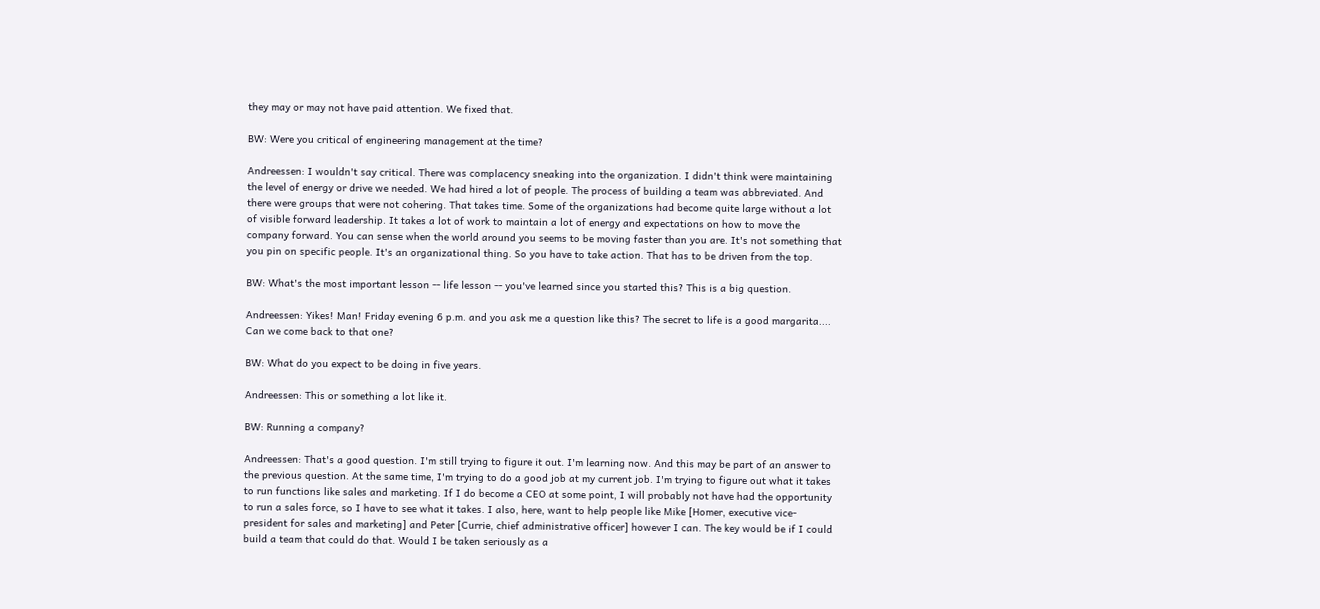they may or may not have paid attention. We fixed that.

BW: Were you critical of engineering management at the time?

Andreessen: I wouldn't say critical. There was complacency sneaking into the organization. I didn't think were maintaining the level of energy or drive we needed. We had hired a lot of people. The process of building a team was abbreviated. And there were groups that were not cohering. That takes time. Some of the organizations had become quite large without a lot of visible forward leadership. It takes a lot of work to maintain a lot of energy and expectations on how to move the company forward. You can sense when the world around you seems to be moving faster than you are. It's not something that you pin on specific people. It's an organizational thing. So you have to take action. That has to be driven from the top.

BW: What's the most important lesson -- life lesson -- you've learned since you started this? This is a big question.

Andreessen: Yikes! Man! Friday evening 6 p.m. and you ask me a question like this? The secret to life is a good margarita.... Can we come back to that one?

BW: What do you expect to be doing in five years.

Andreessen: This or something a lot like it.

BW: Running a company?

Andreessen: That's a good question. I'm still trying to figure it out. I'm learning now. And this may be part of an answer to the previous question. At the same time, I'm trying to do a good job at my current job. I'm trying to figure out what it takes to run functions like sales and marketing. If I do become a CEO at some point, I will probably not have had the opportunity to run a sales force, so I have to see what it takes. I also, here, want to help people like Mike [Homer, executive vice-president for sales and marketing] and Peter [Currie, chief administrative officer] however I can. The key would be if I could build a team that could do that. Would I be taken seriously as a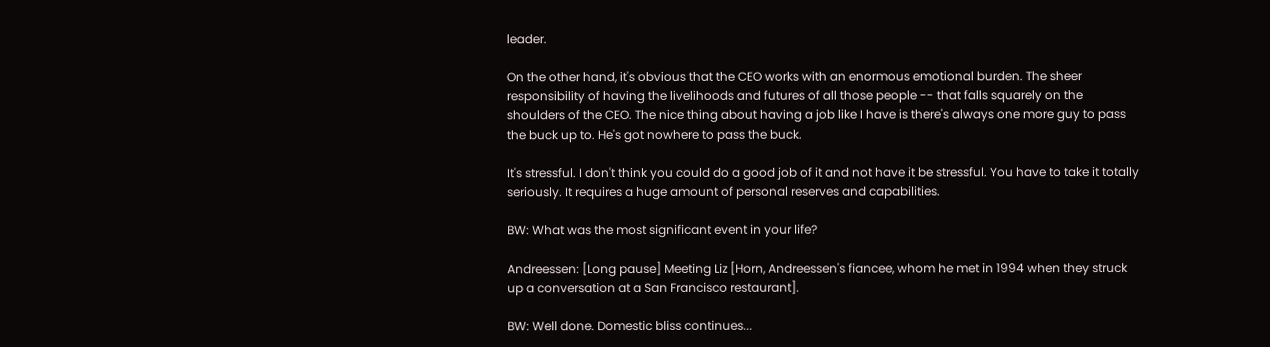leader.

On the other hand, it's obvious that the CEO works with an enormous emotional burden. The sheer responsibility of having the livelihoods and futures of all those people -- that falls squarely on the shoulders of the CEO. The nice thing about having a job like I have is there's always one more guy to pass the buck up to. He's got nowhere to pass the buck.

It's stressful. I don't think you could do a good job of it and not have it be stressful. You have to take it totally seriously. It requires a huge amount of personal reserves and capabilities.

BW: What was the most significant event in your life?

Andreessen: [Long pause] Meeting Liz [Horn, Andreessen's fiancee, whom he met in 1994 when they struck up a conversation at a San Francisco restaurant].

BW: Well done. Domestic bliss continues...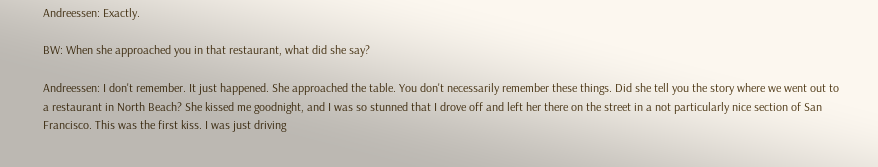Andreessen: Exactly.

BW: When she approached you in that restaurant, what did she say?

Andreessen: I don't remember. It just happened. She approached the table. You don't necessarily remember these things. Did she tell you the story where we went out to a restaurant in North Beach? She kissed me goodnight, and I was so stunned that I drove off and left her there on the street in a not particularly nice section of San Francisco. This was the first kiss. I was just driving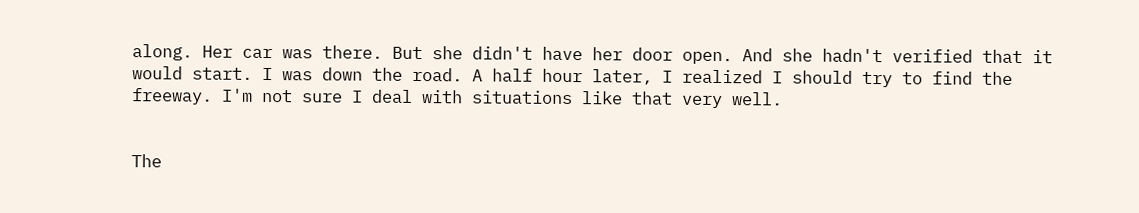along. Her car was there. But she didn't have her door open. And she hadn't verified that it would start. I was down the road. A half hour later, I realized I should try to find the freeway. I'm not sure I deal with situations like that very well.


The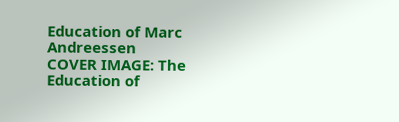Education of Marc Andreessen
COVER IMAGE: The Education of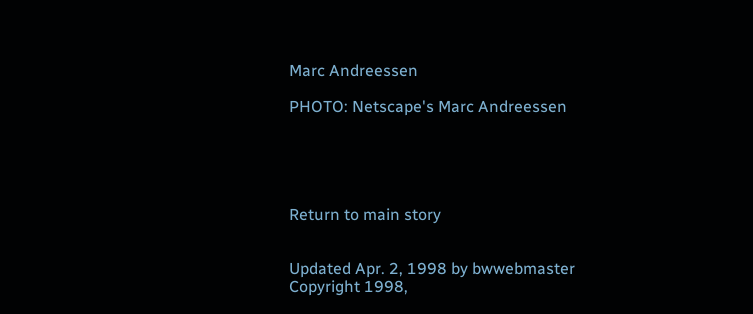Marc Andreessen

PHOTO: Netscape's Marc Andreessen





Return to main story


Updated Apr. 2, 1998 by bwwebmaster
Copyright 1998,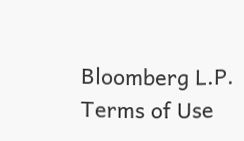Bloomberg L.P.
Terms of Use